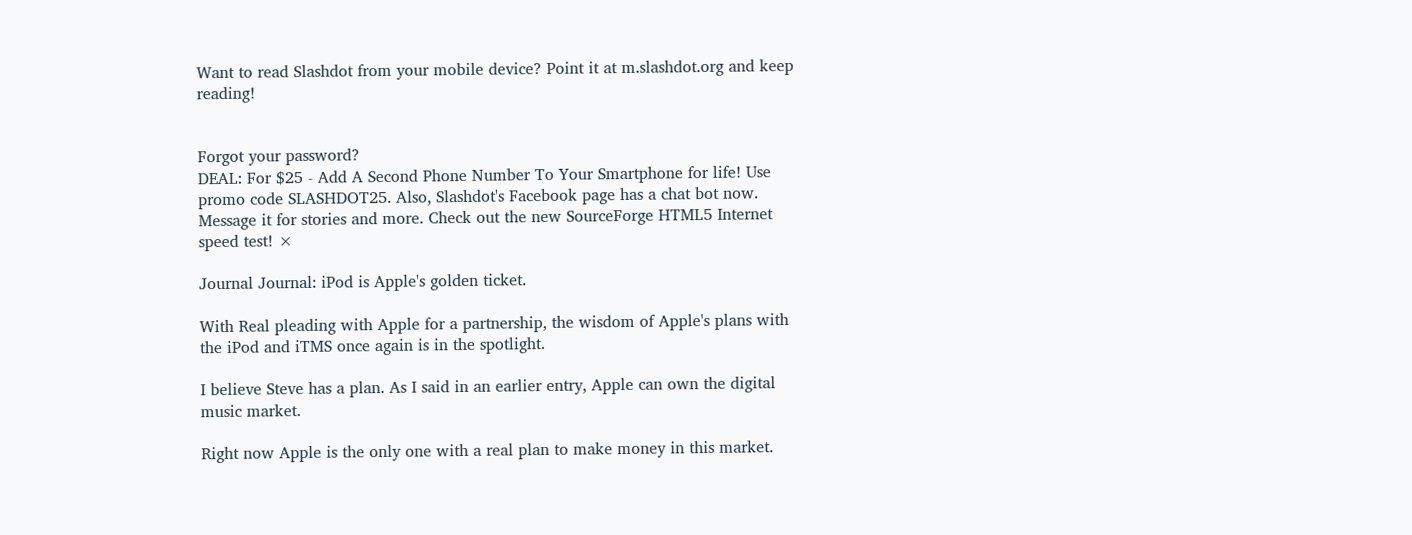Want to read Slashdot from your mobile device? Point it at m.slashdot.org and keep reading!


Forgot your password?
DEAL: For $25 - Add A Second Phone Number To Your Smartphone for life! Use promo code SLASHDOT25. Also, Slashdot's Facebook page has a chat bot now. Message it for stories and more. Check out the new SourceForge HTML5 Internet speed test! ×

Journal Journal: iPod is Apple's golden ticket.

With Real pleading with Apple for a partnership, the wisdom of Apple's plans with the iPod and iTMS once again is in the spotlight.

I believe Steve has a plan. As I said in an earlier entry, Apple can own the digital music market.

Right now Apple is the only one with a real plan to make money in this market.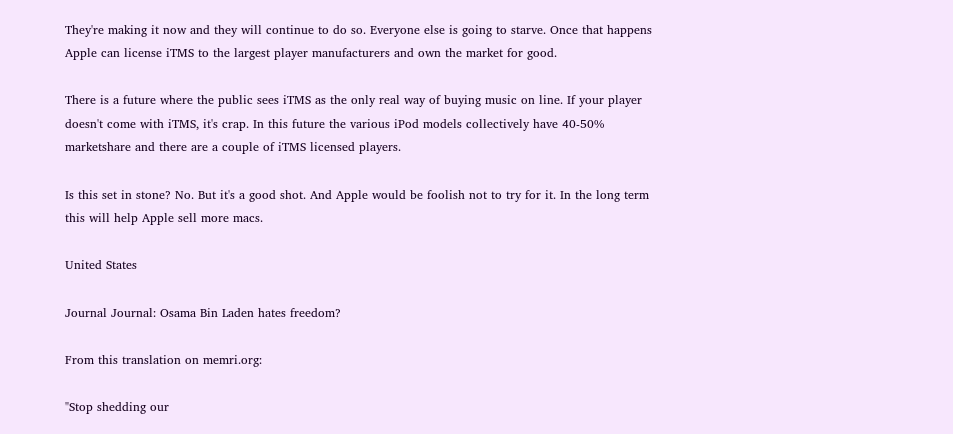They're making it now and they will continue to do so. Everyone else is going to starve. Once that happens Apple can license iTMS to the largest player manufacturers and own the market for good.

There is a future where the public sees iTMS as the only real way of buying music on line. If your player doesn't come with iTMS, it's crap. In this future the various iPod models collectively have 40-50% marketshare and there are a couple of iTMS licensed players.

Is this set in stone? No. But it's a good shot. And Apple would be foolish not to try for it. In the long term this will help Apple sell more macs.

United States

Journal Journal: Osama Bin Laden hates freedom?

From this translation on memri.org:

"Stop shedding our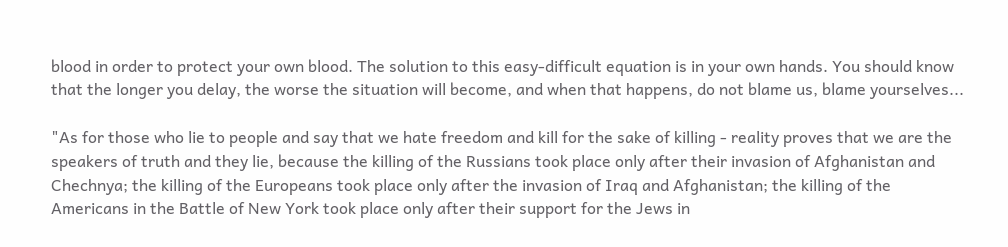blood in order to protect your own blood. The solution to this easy-difficult equation is in your own hands. You should know that the longer you delay, the worse the situation will become, and when that happens, do not blame us, blame yourselves...

"As for those who lie to people and say that we hate freedom and kill for the sake of killing - reality proves that we are the speakers of truth and they lie, because the killing of the Russians took place only after their invasion of Afghanistan and Chechnya; the killing of the Europeans took place only after the invasion of Iraq and Afghanistan; the killing of the Americans in the Battle of New York took place only after their support for the Jews in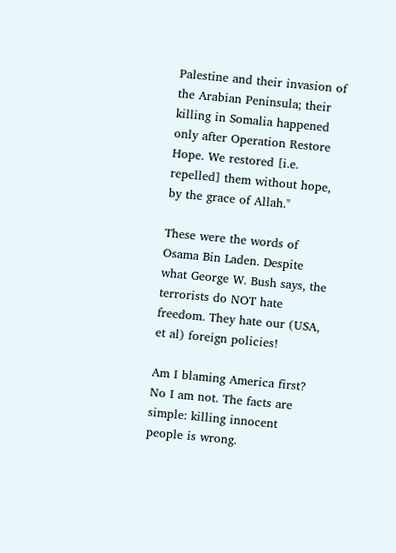Palestine and their invasion of the Arabian Peninsula; their killing in Somalia happened only after Operation Restore Hope. We restored [i.e. repelled] them without hope, by the grace of Allah."

These were the words of Osama Bin Laden. Despite what George W. Bush says, the terrorists do NOT hate freedom. They hate our (USA, et al) foreign policies!

Am I blaming America first? No I am not. The facts are simple: killing innocent people is wrong.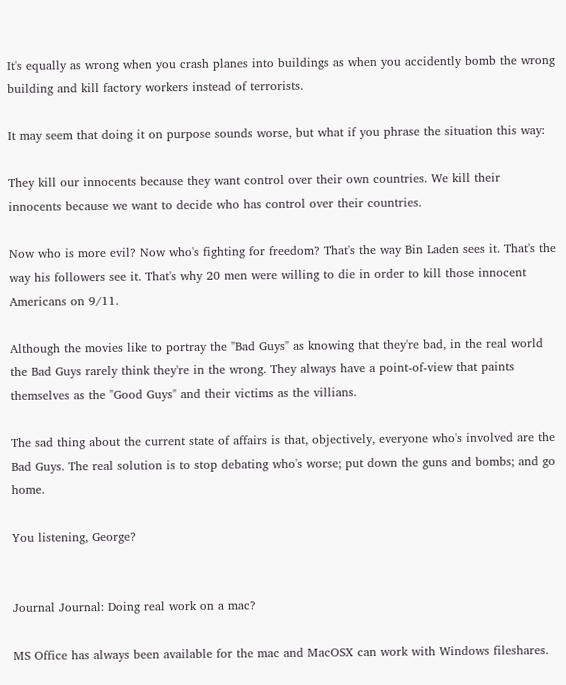It's equally as wrong when you crash planes into buildings as when you accidently bomb the wrong building and kill factory workers instead of terrorists.

It may seem that doing it on purpose sounds worse, but what if you phrase the situation this way:

They kill our innocents because they want control over their own countries. We kill their innocents because we want to decide who has control over their countries.

Now who is more evil? Now who's fighting for freedom? That's the way Bin Laden sees it. That's the way his followers see it. That's why 20 men were willing to die in order to kill those innocent Americans on 9/11.

Although the movies like to portray the "Bad Guys" as knowing that they're bad, in the real world the Bad Guys rarely think they're in the wrong. They always have a point-of-view that paints themselves as the "Good Guys" and their victims as the villians.

The sad thing about the current state of affairs is that, objectively, everyone who's involved are the Bad Guys. The real solution is to stop debating who's worse; put down the guns and bombs; and go home.

You listening, George?


Journal Journal: Doing real work on a mac?

MS Office has always been available for the mac and MacOSX can work with Windows fileshares.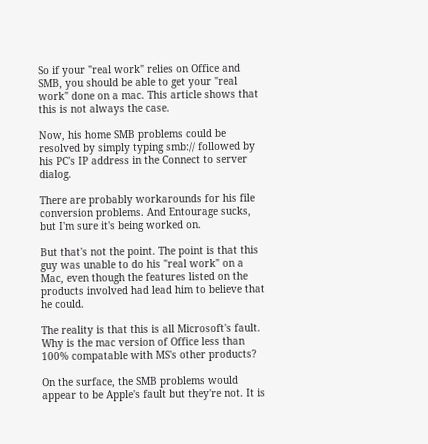So if your "real work" relies on Office and SMB, you should be able to get your "real work" done on a mac. This article shows that this is not always the case.

Now, his home SMB problems could be resolved by simply typing smb:// followed by his PC's IP address in the Connect to server dialog.

There are probably workarounds for his file conversion problems. And Entourage sucks, but I'm sure it's being worked on.

But that's not the point. The point is that this guy was unable to do his "real work" on a Mac, even though the features listed on the products involved had lead him to believe that he could.

The reality is that this is all Microsoft's fault. Why is the mac version of Office less than 100% compatable with MS's other products?

On the surface, the SMB problems would appear to be Apple's fault but they're not. It is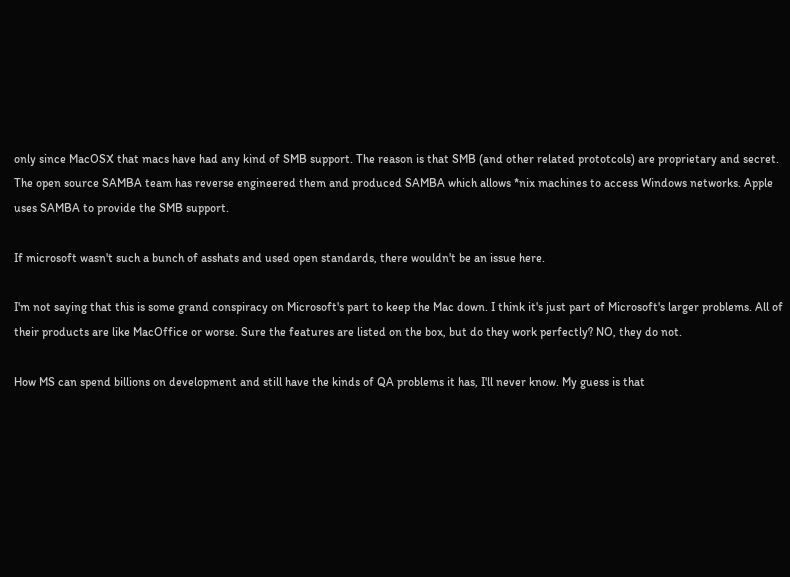only since MacOSX that macs have had any kind of SMB support. The reason is that SMB (and other related prototcols) are proprietary and secret. The open source SAMBA team has reverse engineered them and produced SAMBA which allows *nix machines to access Windows networks. Apple uses SAMBA to provide the SMB support.

If microsoft wasn't such a bunch of asshats and used open standards, there wouldn't be an issue here.

I'm not saying that this is some grand conspiracy on Microsoft's part to keep the Mac down. I think it's just part of Microsoft's larger problems. All of their products are like MacOffice or worse. Sure the features are listed on the box, but do they work perfectly? NO, they do not.

How MS can spend billions on development and still have the kinds of QA problems it has, I'll never know. My guess is that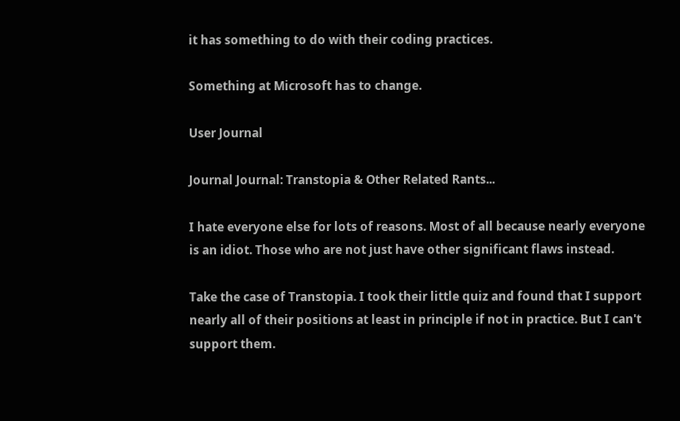it has something to do with their coding practices.

Something at Microsoft has to change.

User Journal

Journal Journal: Transtopia & Other Related Rants...

I hate everyone else for lots of reasons. Most of all because nearly everyone is an idiot. Those who are not just have other significant flaws instead.

Take the case of Transtopia. I took their little quiz and found that I support nearly all of their positions at least in principle if not in practice. But I can't support them.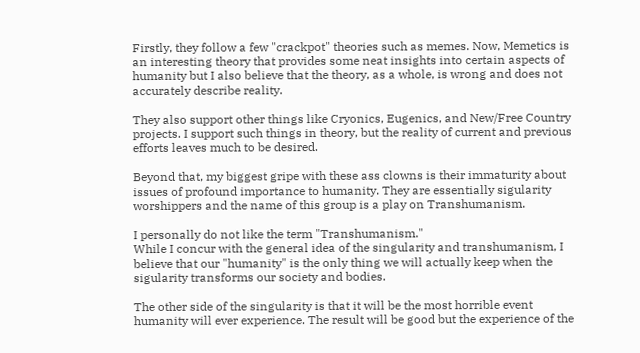Firstly, they follow a few "crackpot" theories such as memes. Now, Memetics is an interesting theory that provides some neat insights into certain aspects of humanity but I also believe that the theory, as a whole, is wrong and does not accurately describe reality.

They also support other things like Cryonics, Eugenics, and New/Free Country projects. I support such things in theory, but the reality of current and previous efforts leaves much to be desired.

Beyond that, my biggest gripe with these ass clowns is their immaturity about issues of profound importance to humanity. They are essentially sigularity worshippers and the name of this group is a play on Transhumanism.

I personally do not like the term "Transhumanism."
While I concur with the general idea of the singularity and transhumanism, I believe that our "humanity" is the only thing we will actually keep when the sigularity transforms our society and bodies.

The other side of the singularity is that it will be the most horrible event humanity will ever experience. The result will be good but the experience of the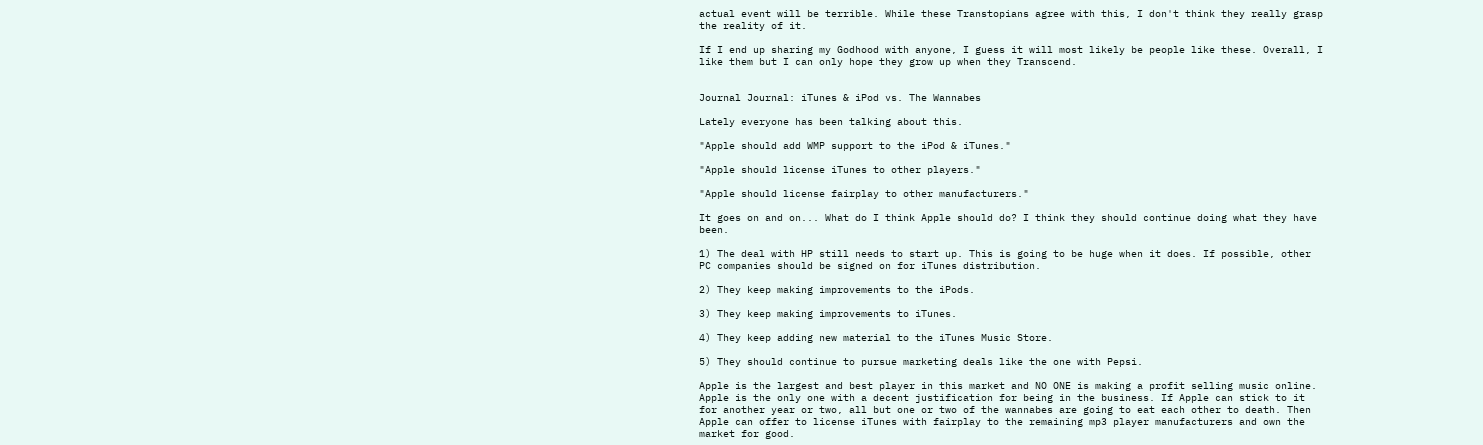actual event will be terrible. While these Transtopians agree with this, I don't think they really grasp the reality of it.

If I end up sharing my Godhood with anyone, I guess it will most likely be people like these. Overall, I like them but I can only hope they grow up when they Transcend.


Journal Journal: iTunes & iPod vs. The Wannabes

Lately everyone has been talking about this.

"Apple should add WMP support to the iPod & iTunes."

"Apple should license iTunes to other players."

"Apple should license fairplay to other manufacturers."

It goes on and on... What do I think Apple should do? I think they should continue doing what they have been.

1) The deal with HP still needs to start up. This is going to be huge when it does. If possible, other PC companies should be signed on for iTunes distribution.

2) They keep making improvements to the iPods.

3) They keep making improvements to iTunes.

4) They keep adding new material to the iTunes Music Store.

5) They should continue to pursue marketing deals like the one with Pepsi.

Apple is the largest and best player in this market and NO ONE is making a profit selling music online. Apple is the only one with a decent justification for being in the business. If Apple can stick to it for another year or two, all but one or two of the wannabes are going to eat each other to death. Then Apple can offer to license iTunes with fairplay to the remaining mp3 player manufacturers and own the market for good.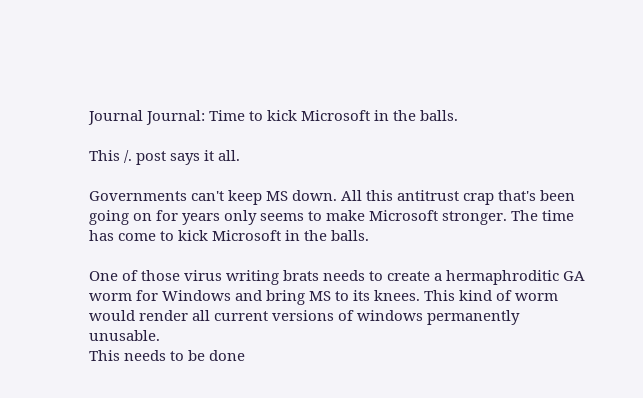Journal Journal: Time to kick Microsoft in the balls.

This /. post says it all.

Governments can't keep MS down. All this antitrust crap that's been going on for years only seems to make Microsoft stronger. The time has come to kick Microsoft in the balls.

One of those virus writing brats needs to create a hermaphroditic GA worm for Windows and bring MS to its knees. This kind of worm would render all current versions of windows permanently unusable.
This needs to be done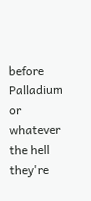before Palladium or whatever the hell they're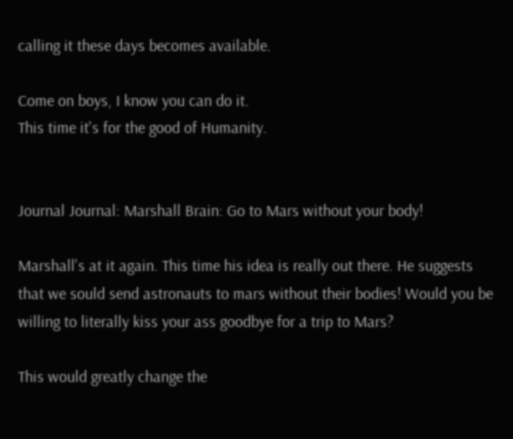calling it these days becomes available.

Come on boys, I know you can do it.
This time it's for the good of Humanity.


Journal Journal: Marshall Brain: Go to Mars without your body!

Marshall's at it again. This time his idea is really out there. He suggests that we sould send astronauts to mars without their bodies! Would you be willing to literally kiss your ass goodbye for a trip to Mars?

This would greatly change the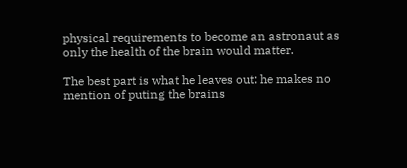physical requirements to become an astronaut as only the health of the brain would matter.

The best part is what he leaves out: he makes no mention of puting the brains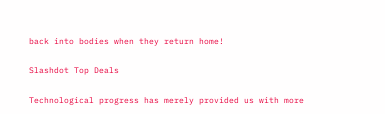back into bodies when they return home!

Slashdot Top Deals

Technological progress has merely provided us with more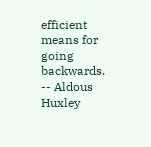efficient means for going backwards. -- Aldous Huxley